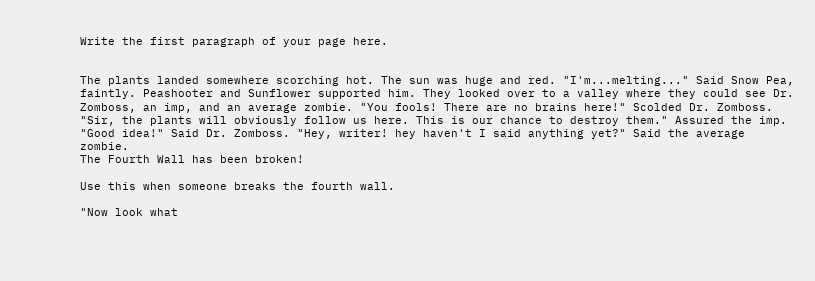Write the first paragraph of your page here.


The plants landed somewhere scorching hot. The sun was huge and red. "I'm...melting..." Said Snow Pea, faintly. Peashooter and Sunflower supported him. They looked over to a valley where they could see Dr. Zomboss, an imp, and an average zombie. "You fools! There are no brains here!" Scolded Dr. Zomboss. "Sir, the plants will obviously follow us here. This is our chance to destroy them." Assured the imp. "Good idea!" Said Dr. Zomboss. "Hey, writer! hey haven't I said anything yet?" Said the average zombie.
The Fourth Wall has been broken!

Use this when someone breaks the fourth wall.

"Now look what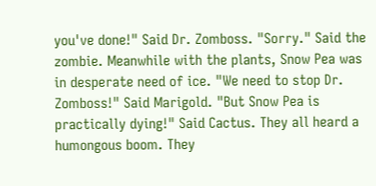you've done!" Said Dr. Zomboss. "Sorry." Said the zombie. Meanwhile with the plants, Snow Pea was in desperate need of ice. "We need to stop Dr. Zomboss!" Said Marigold. "But Snow Pea is practically dying!" Said Cactus. They all heard a humongous boom. They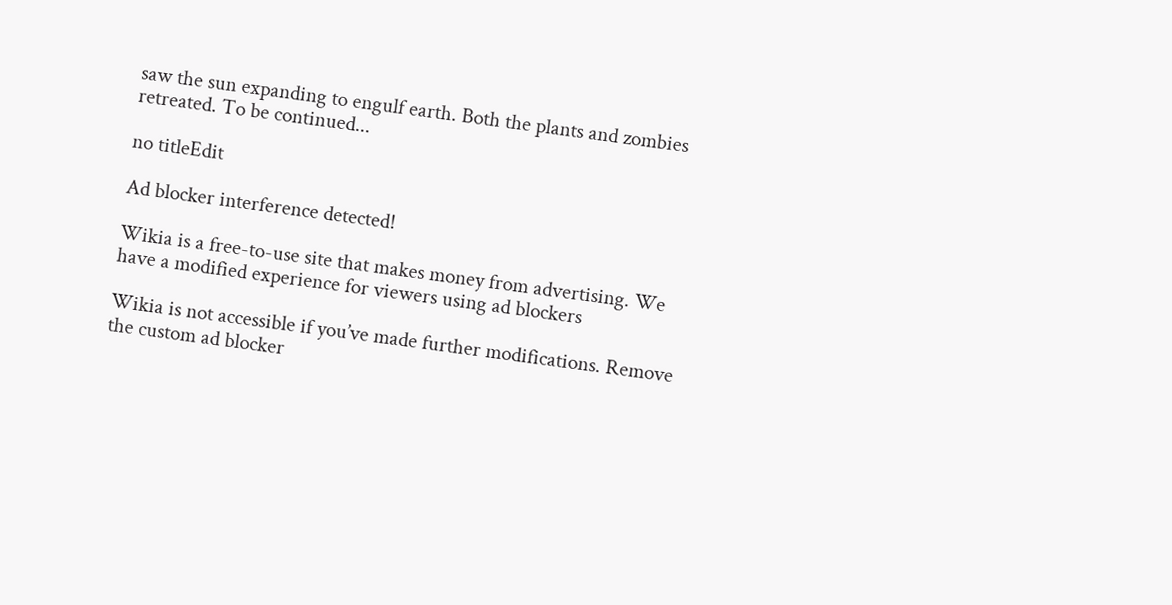saw the sun expanding to engulf earth. Both the plants and zombies retreated. To be continued...

no titleEdit

Ad blocker interference detected!

Wikia is a free-to-use site that makes money from advertising. We have a modified experience for viewers using ad blockers

Wikia is not accessible if you’ve made further modifications. Remove the custom ad blocker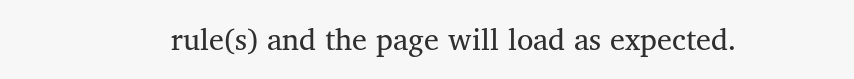rule(s) and the page will load as expected.